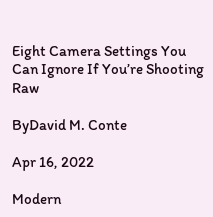Eight Camera Settings You Can Ignore If You’re Shooting Raw

ByDavid M. Conte

Apr 16, 2022

Modern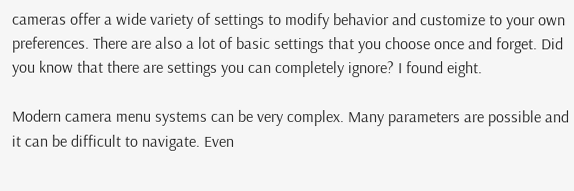cameras offer a wide variety of settings to modify behavior and customize to your own preferences. There are also a lot of basic settings that you choose once and forget. Did you know that there are settings you can completely ignore? I found eight.

Modern camera menu systems can be very complex. Many parameters are possible and it can be difficult to navigate. Even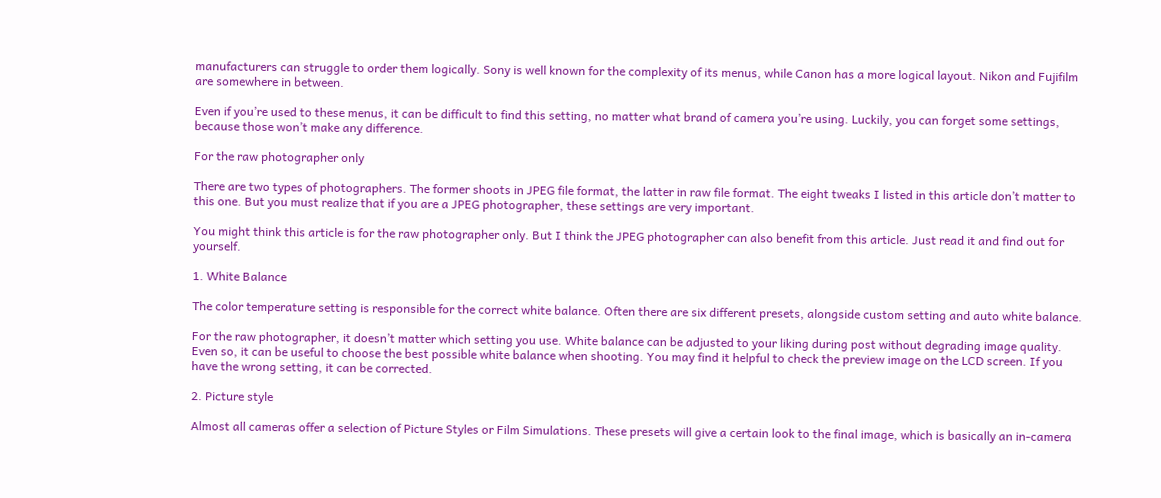manufacturers can struggle to order them logically. Sony is well known for the complexity of its menus, while Canon has a more logical layout. Nikon and Fujifilm are somewhere in between.

Even if you’re used to these menus, it can be difficult to find this setting, no matter what brand of camera you’re using. Luckily, you can forget some settings, because those won’t make any difference.

For the raw photographer only

There are two types of photographers. The former shoots in JPEG file format, the latter in raw file format. The eight tweaks I listed in this article don’t matter to this one. But you must realize that if you are a JPEG photographer, these settings are very important.

You might think this article is for the raw photographer only. But I think the JPEG photographer can also benefit from this article. Just read it and find out for yourself.

1. White Balance

The color temperature setting is responsible for the correct white balance. Often there are six different presets, alongside custom setting and auto white balance.

For the raw photographer, it doesn’t matter which setting you use. White balance can be adjusted to your liking during post without degrading image quality. Even so, it can be useful to choose the best possible white balance when shooting. You may find it helpful to check the preview image on the LCD screen. If you have the wrong setting, it can be corrected.

2. Picture style

Almost all cameras offer a selection of Picture Styles or Film Simulations. These presets will give a certain look to the final image, which is basically an in-camera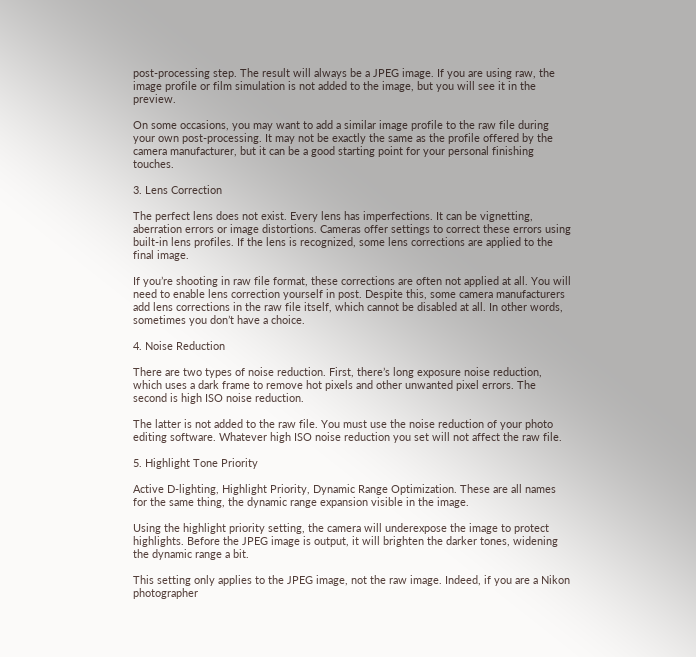post-processing step. The result will always be a JPEG image. If you are using raw, the image profile or film simulation is not added to the image, but you will see it in the preview.

On some occasions, you may want to add a similar image profile to the raw file during your own post-processing. It may not be exactly the same as the profile offered by the camera manufacturer, but it can be a good starting point for your personal finishing touches.

3. Lens Correction

The perfect lens does not exist. Every lens has imperfections. It can be vignetting, aberration errors or image distortions. Cameras offer settings to correct these errors using built-in lens profiles. If the lens is recognized, some lens corrections are applied to the final image.

If you’re shooting in raw file format, these corrections are often not applied at all. You will need to enable lens correction yourself in post. Despite this, some camera manufacturers add lens corrections in the raw file itself, which cannot be disabled at all. In other words, sometimes you don’t have a choice.

4. Noise Reduction

There are two types of noise reduction. First, there’s long exposure noise reduction, which uses a dark frame to remove hot pixels and other unwanted pixel errors. The second is high ISO noise reduction.

The latter is not added to the raw file. You must use the noise reduction of your photo editing software. Whatever high ISO noise reduction you set will not affect the raw file.

5. Highlight Tone Priority

Active D-lighting, Highlight Priority, Dynamic Range Optimization. These are all names for the same thing, the dynamic range expansion visible in the image.

Using the highlight priority setting, the camera will underexpose the image to protect highlights. Before the JPEG image is output, it will brighten the darker tones, widening the dynamic range a bit.

This setting only applies to the JPEG image, not the raw image. Indeed, if you are a Nikon photographer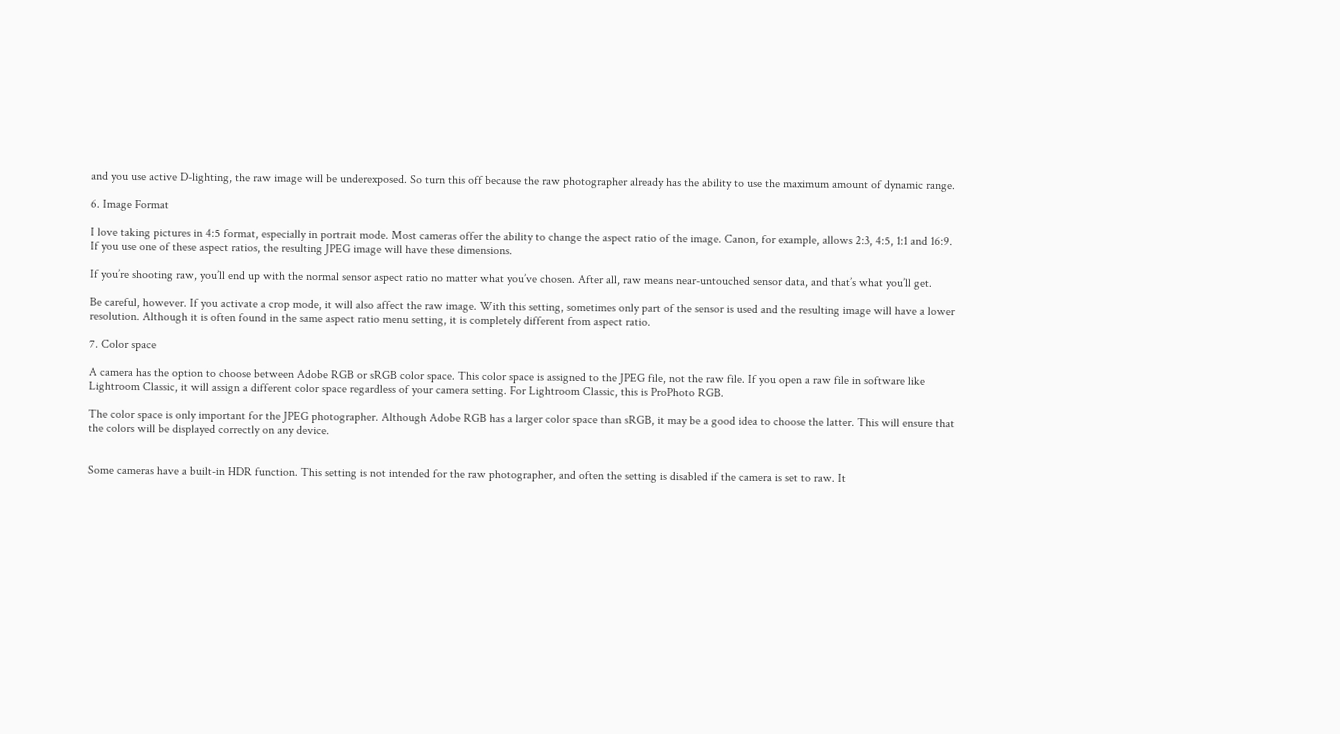and you use active D-lighting, the raw image will be underexposed. So turn this off because the raw photographer already has the ability to use the maximum amount of dynamic range.

6. Image Format

I love taking pictures in 4:5 format, especially in portrait mode. Most cameras offer the ability to change the aspect ratio of the image. Canon, for example, allows 2:3, 4:5, 1:1 and 16:9. If you use one of these aspect ratios, the resulting JPEG image will have these dimensions.

If you’re shooting raw, you’ll end up with the normal sensor aspect ratio no matter what you’ve chosen. After all, raw means near-untouched sensor data, and that’s what you’ll get.

Be careful, however. If you activate a crop mode, it will also affect the raw image. With this setting, sometimes only part of the sensor is used and the resulting image will have a lower resolution. Although it is often found in the same aspect ratio menu setting, it is completely different from aspect ratio.

7. Color space

A camera has the option to choose between Adobe RGB or sRGB color space. This color space is assigned to the JPEG file, not the raw file. If you open a raw file in software like Lightroom Classic, it will assign a different color space regardless of your camera setting. For Lightroom Classic, this is ProPhoto RGB.

The color space is only important for the JPEG photographer. Although Adobe RGB has a larger color space than sRGB, it may be a good idea to choose the latter. This will ensure that the colors will be displayed correctly on any device.


Some cameras have a built-in HDR function. This setting is not intended for the raw photographer, and often the setting is disabled if the camera is set to raw. It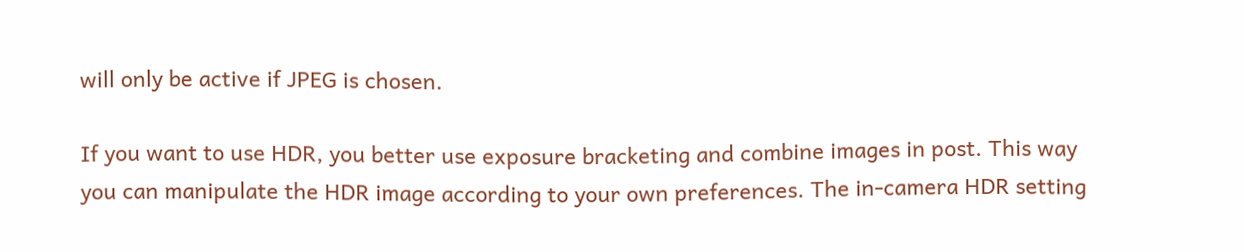will only be active if JPEG is chosen.

If you want to use HDR, you better use exposure bracketing and combine images in post. This way you can manipulate the HDR image according to your own preferences. The in-camera HDR setting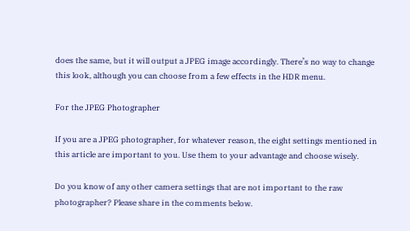does the same, but it will output a JPEG image accordingly. There’s no way to change this look, although you can choose from a few effects in the HDR menu.

For the JPEG Photographer

If you are a JPEG photographer, for whatever reason, the eight settings mentioned in this article are important to you. Use them to your advantage and choose wisely.

Do you know of any other camera settings that are not important to the raw photographer? Please share in the comments below.